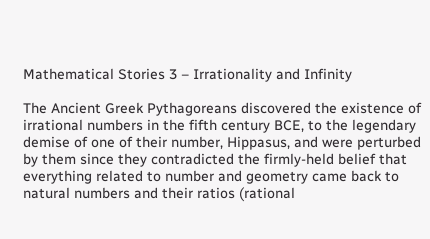Mathematical Stories 3 – Irrationality and Infinity

The Ancient Greek Pythagoreans discovered the existence of irrational numbers in the fifth century BCE, to the legendary demise of one of their number, Hippasus, and were perturbed by them since they contradicted the firmly-held belief that everything related to number and geometry came back to natural numbers and their ratios (rational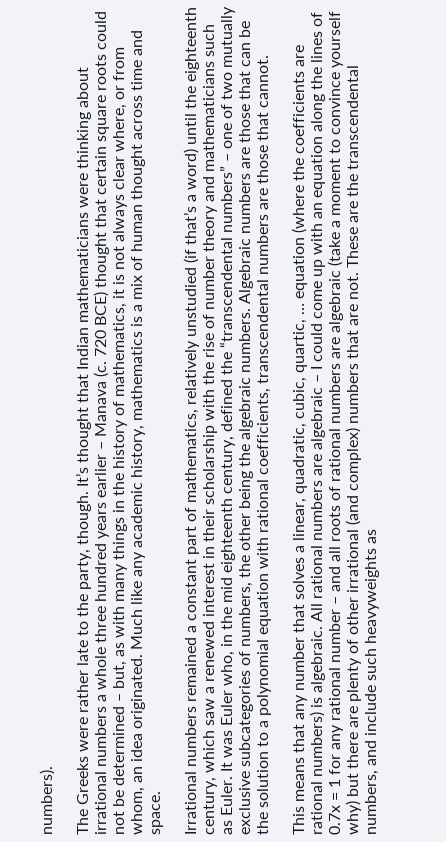numbers).

The Greeks were rather late to the party, though. It’s thought that Indian mathematicians were thinking about irrational numbers a whole three hundred years earlier – Manava (c. 720 BCE) thought that certain square roots could not be determined – but, as with many things in the history of mathematics, it is not always clear where, or from whom, an idea originated. Much like any academic history, mathematics is a mix of human thought across time and space.

Irrational numbers remained a constant part of mathematics, relatively unstudied (if that’s a word) until the eighteenth century, which saw a renewed interest in their scholarship with the rise of number theory and mathematicians such as Euler. It was Euler who, in the mid eighteenth century, defined the “transcendental numbers” – one of two mutually exclusive subcategories of numbers, the other being the algebraic numbers. Algebraic numbers are those that can be the solution to a polynomial equation with rational coefficients, transcendental numbers are those that cannot.

This means that any number that solves a linear, quadratic, cubic, quartic, … equation (where the coefficients are rational numbers) is algebraic. All rational numbers are algebraic – I could come up with an equation along the lines of 0.7x = 1 for any rational number – and all roots of rational numbers are algebraic (take a moment to convince yourself why) but there are plenty of other irrational (and complex) numbers that are not. These are the transcendental numbers, and include such heavyweights as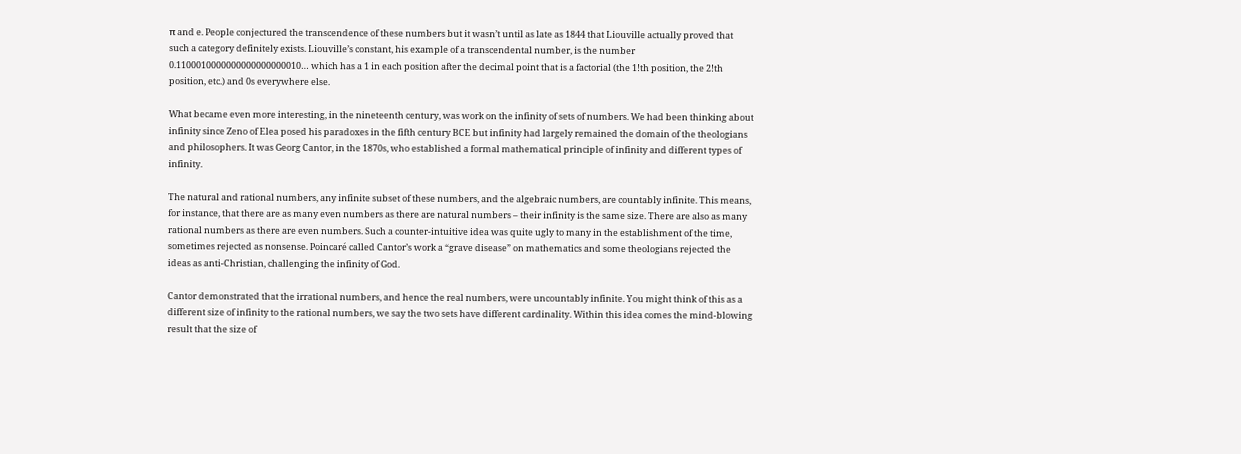π and e. People conjectured the transcendence of these numbers but it wasn’t until as late as 1844 that Liouville actually proved that such a category definitely exists. Liouville’s constant, his example of a transcendental number, is the number 0.1100010000000000000000010… which has a 1 in each position after the decimal point that is a factorial (the 1!th position, the 2!th position, etc.) and 0s everywhere else.

What became even more interesting, in the nineteenth century, was work on the infinity of sets of numbers. We had been thinking about infinity since Zeno of Elea posed his paradoxes in the fifth century BCE but infinity had largely remained the domain of the theologians and philosophers. It was Georg Cantor, in the 1870s, who established a formal mathematical principle of infinity and different types of infinity.

The natural and rational numbers, any infinite subset of these numbers, and the algebraic numbers, are countably infinite. This means, for instance, that there are as many even numbers as there are natural numbers – their infinity is the same size. There are also as many rational numbers as there are even numbers. Such a counter-intuitive idea was quite ugly to many in the establishment of the time, sometimes rejected as nonsense. Poincaré called Cantor’s work a “grave disease” on mathematics and some theologians rejected the ideas as anti-Christian, challenging the infinity of God.

Cantor demonstrated that the irrational numbers, and hence the real numbers, were uncountably infinite. You might think of this as a different size of infinity to the rational numbers, we say the two sets have different cardinality. Within this idea comes the mind-blowing result that the size of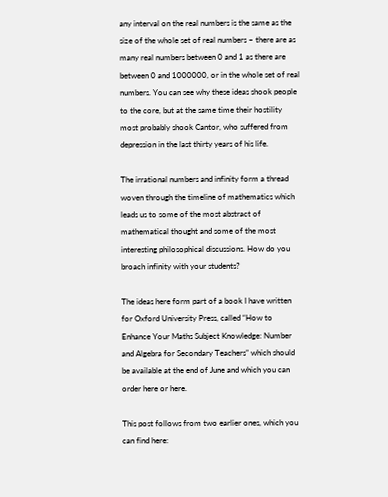any interval on the real numbers is the same as the size of the whole set of real numbers – there are as many real numbers between 0 and 1 as there are between 0 and 1000000, or in the whole set of real numbers. You can see why these ideas shook people to the core, but at the same time their hostility most probably shook Cantor, who suffered from depression in the last thirty years of his life.

The irrational numbers and infinity form a thread woven through the timeline of mathematics which leads us to some of the most abstract of mathematical thought and some of the most interesting philosophical discussions. How do you broach infinity with your students?

The ideas here form part of a book I have written for Oxford University Press, called “How to Enhance Your Maths Subject Knowledge: Number and Algebra for Secondary Teachers” which should be available at the end of June and which you can order here or here.

This post follows from two earlier ones, which you can find here: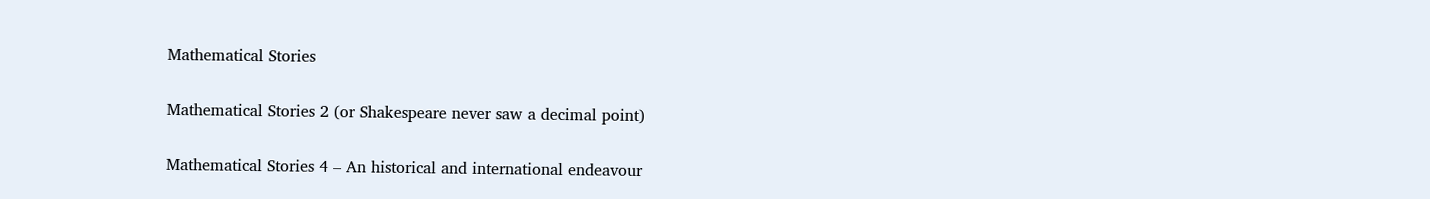Mathematical Stories

Mathematical Stories 2 (or Shakespeare never saw a decimal point)

Mathematical Stories 4 – An historical and international endeavour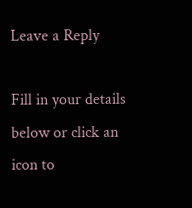Leave a Reply

Fill in your details below or click an icon to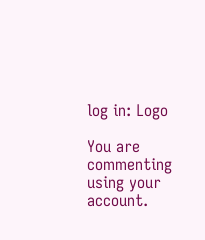log in: Logo

You are commenting using your account.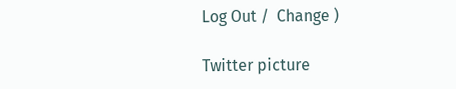Log Out /  Change )

Twitter picture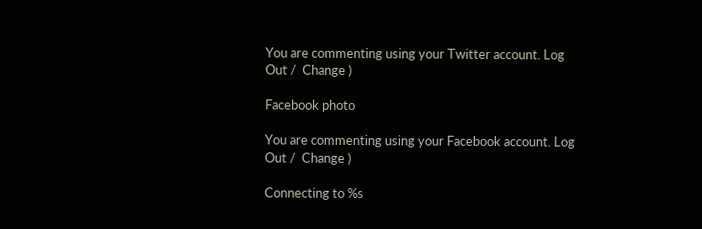You are commenting using your Twitter account. Log Out /  Change )

Facebook photo

You are commenting using your Facebook account. Log Out /  Change )

Connecting to %s